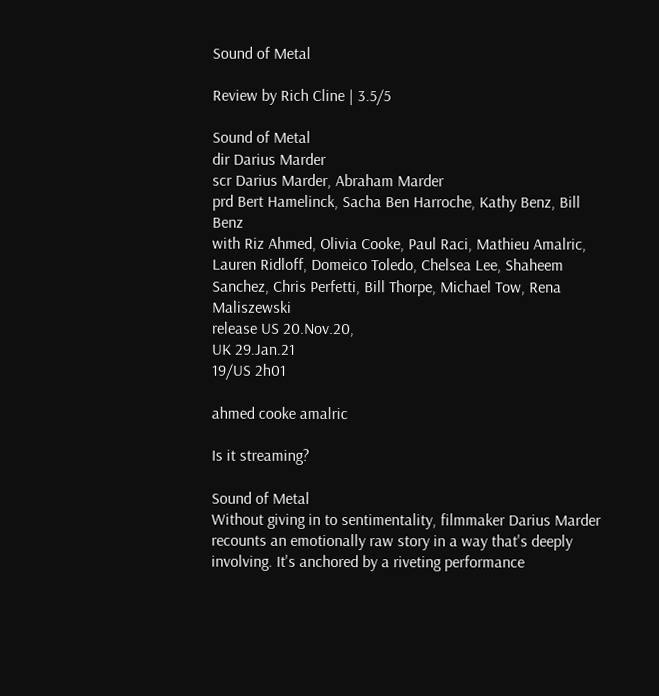Sound of Metal

Review by Rich Cline | 3.5/5

Sound of Metal
dir Darius Marder
scr Darius Marder, Abraham Marder
prd Bert Hamelinck, Sacha Ben Harroche, Kathy Benz, Bill Benz
with Riz Ahmed, Olivia Cooke, Paul Raci, Mathieu Amalric, Lauren Ridloff, Domeico Toledo, Chelsea Lee, Shaheem Sanchez, Chris Perfetti, Bill Thorpe, Michael Tow, Rena Maliszewski
release US 20.Nov.20,
UK 29.Jan.21
19/US 2h01

ahmed cooke amalric

Is it streaming?

Sound of Metal
Without giving in to sentimentality, filmmaker Darius Marder recounts an emotionally raw story in a way that's deeply involving. It's anchored by a riveting performance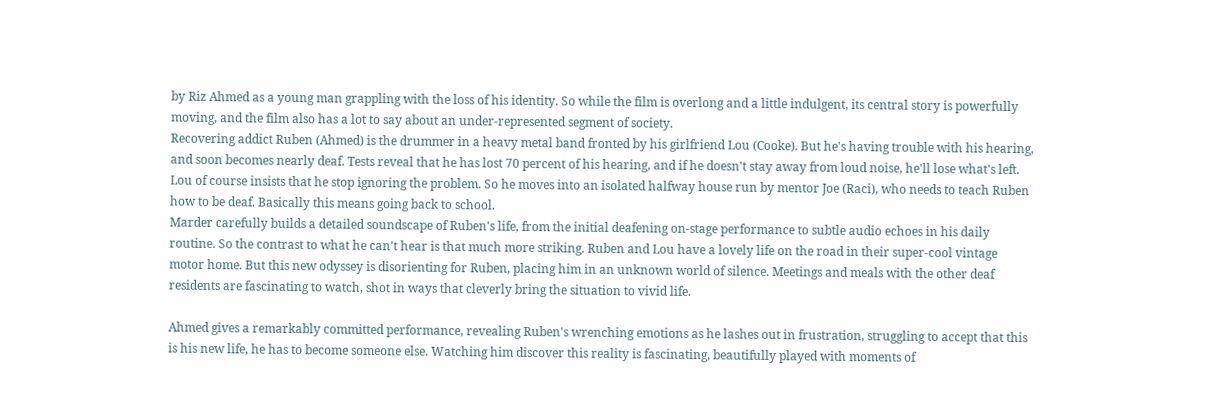by Riz Ahmed as a young man grappling with the loss of his identity. So while the film is overlong and a little indulgent, its central story is powerfully moving, and the film also has a lot to say about an under-represented segment of society.
Recovering addict Ruben (Ahmed) is the drummer in a heavy metal band fronted by his girlfriend Lou (Cooke). But he's having trouble with his hearing, and soon becomes nearly deaf. Tests reveal that he has lost 70 percent of his hearing, and if he doesn't stay away from loud noise, he'll lose what's left. Lou of course insists that he stop ignoring the problem. So he moves into an isolated halfway house run by mentor Joe (Raci), who needs to teach Ruben how to be deaf. Basically this means going back to school.
Marder carefully builds a detailed soundscape of Ruben's life, from the initial deafening on-stage performance to subtle audio echoes in his daily routine. So the contrast to what he can't hear is that much more striking. Ruben and Lou have a lovely life on the road in their super-cool vintage motor home. But this new odyssey is disorienting for Ruben, placing him in an unknown world of silence. Meetings and meals with the other deaf residents are fascinating to watch, shot in ways that cleverly bring the situation to vivid life.

Ahmed gives a remarkably committed performance, revealing Ruben's wrenching emotions as he lashes out in frustration, struggling to accept that this is his new life, he has to become someone else. Watching him discover this reality is fascinating, beautifully played with moments of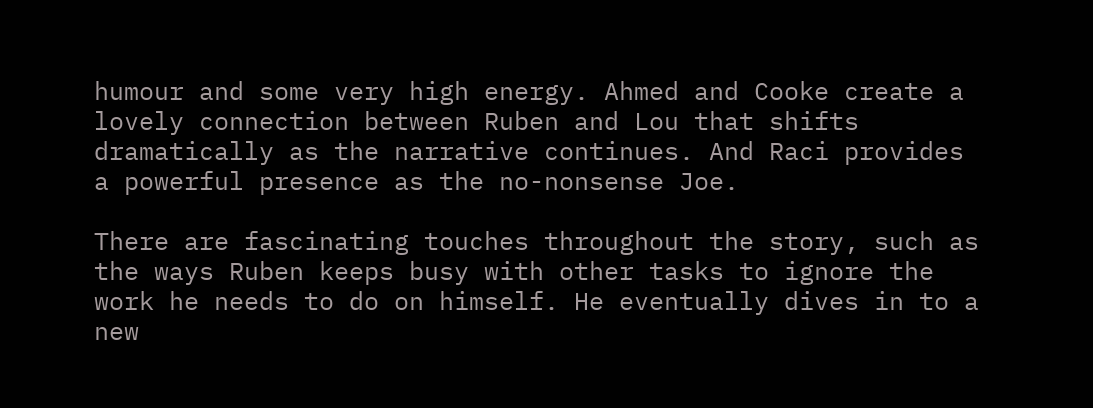humour and some very high energy. Ahmed and Cooke create a lovely connection between Ruben and Lou that shifts dramatically as the narrative continues. And Raci provides a powerful presence as the no-nonsense Joe.

There are fascinating touches throughout the story, such as the ways Ruben keeps busy with other tasks to ignore the work he needs to do on himself. He eventually dives in to a new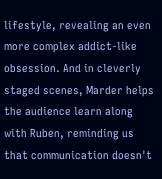lifestyle, revealing an even more complex addict-like obsession. And in cleverly staged scenes, Marder helps the audience learn along with Ruben, reminding us that communication doesn't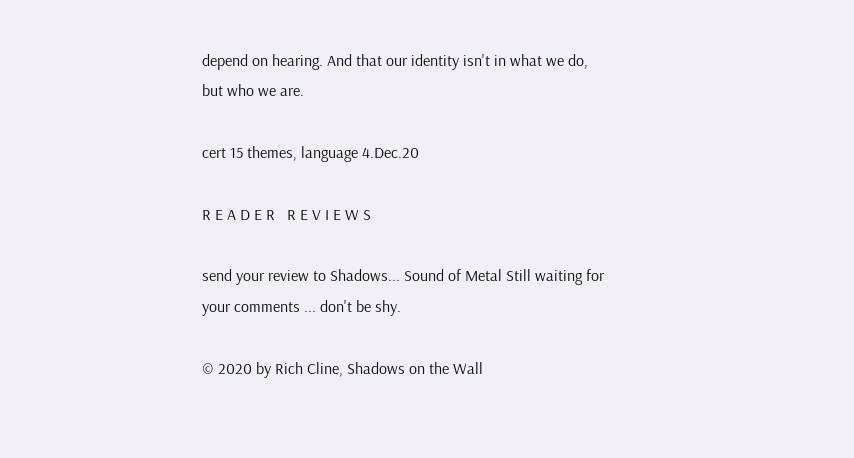depend on hearing. And that our identity isn't in what we do, but who we are.

cert 15 themes, language 4.Dec.20

R E A D E R   R E V I E W S

send your review to Shadows... Sound of Metal Still waiting for your comments ... don't be shy.

© 2020 by Rich Cline, Shadows on the Wall